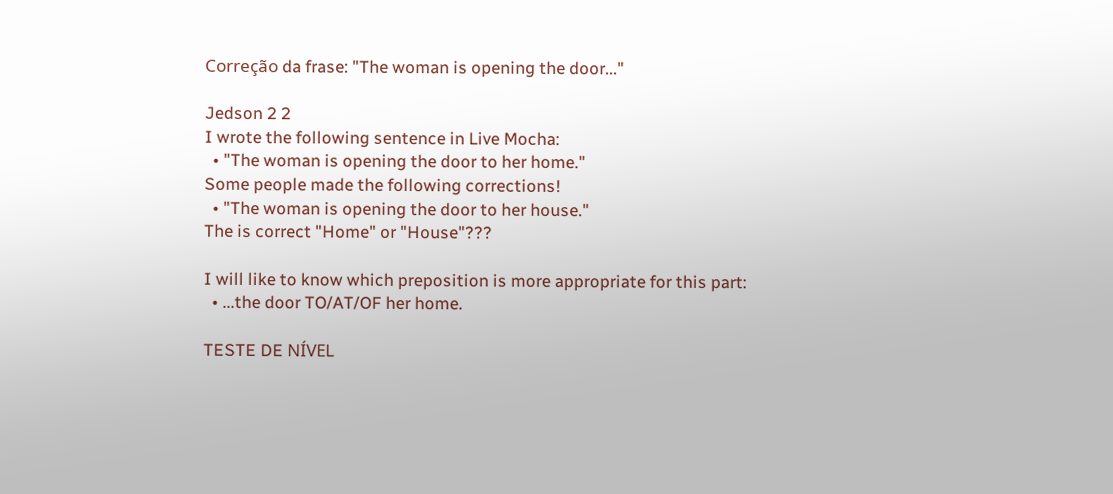Correção da frase: "The woman is opening the door..."

Jedson 2 2
I wrote the following sentence in Live Mocha:
  • "The woman is opening the door to her home."
Some people made the following corrections!
  • "The woman is opening the door to her house."
The is correct "Home" or "House"???

I will like to know which preposition is more appropriate for this part:
  • ...the door TO/AT/OF her home.

TESTE DE NÍVEL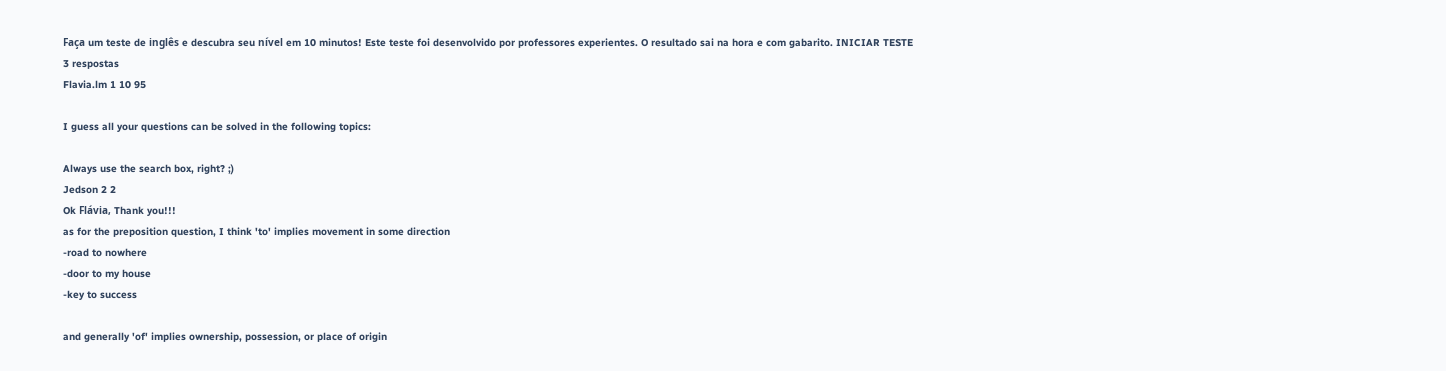Faça um teste de inglês e descubra seu nível em 10 minutos! Este teste foi desenvolvido por professores experientes. O resultado sai na hora e com gabarito. INICIAR TESTE
3 respostas
Flavia.lm 1 10 95

I guess all your questions can be solved in the following topics:

Always use the search box, right? ;)
Jedson 2 2
Ok Flávia, Thank you!!!
as for the preposition question, I think 'to' implies movement in some direction
-road to nowhere
-door to my house
-key to success

and generally 'of' implies ownership, possession, or place of origin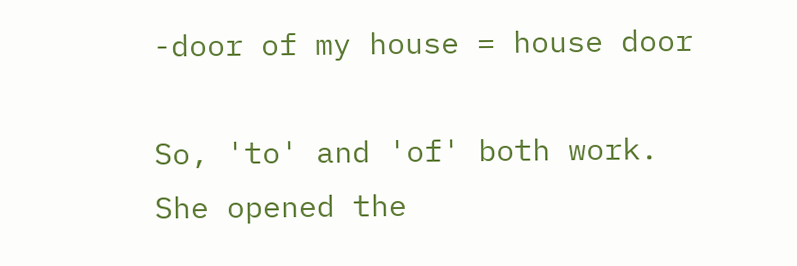-door of my house = house door

So, 'to' and 'of' both work.
She opened the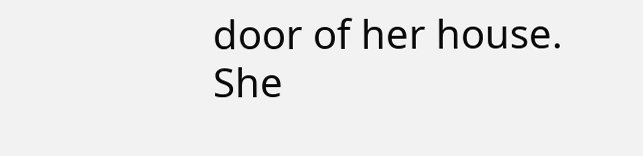door of her house.
She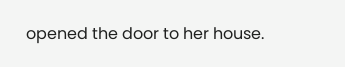opened the door to her house.